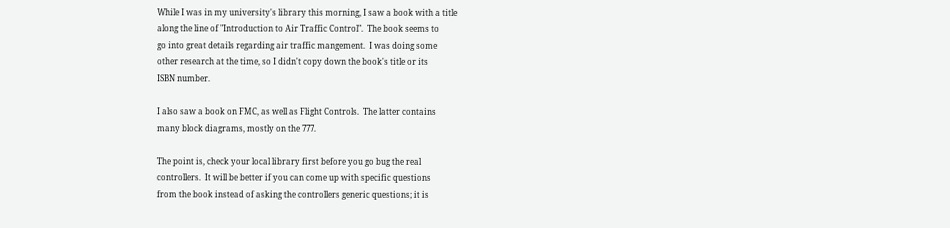While I was in my university's library this morning, I saw a book with a title
along the line of "Introduction to Air Traffic Control".  The book seems to
go into great details regarding air traffic mangement.  I was doing some
other research at the time, so I didn't copy down the book's title or its
ISBN number.

I also saw a book on FMC, as well as Flight Controls.  The latter contains
many block diagrams, mostly on the 777.

The point is, check your local library first before you go bug the real
controllers.  It will be better if you can come up with specific questions
from the book instead of asking the controllers generic questions; it is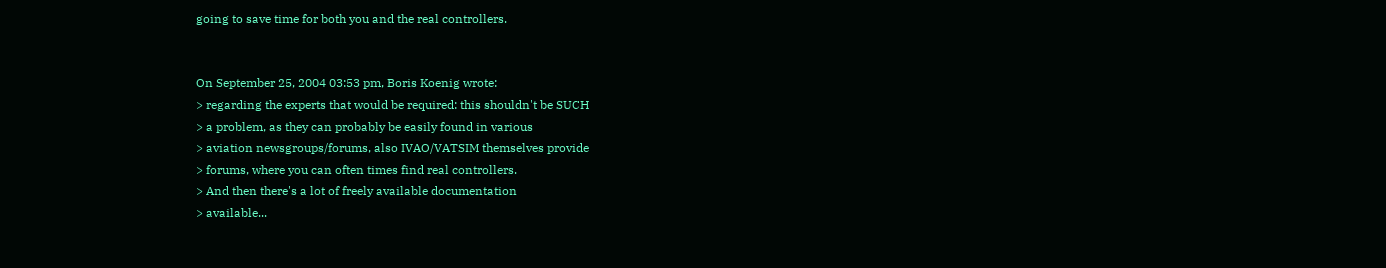going to save time for both you and the real controllers.


On September 25, 2004 03:53 pm, Boris Koenig wrote:
> regarding the experts that would be required: this shouldn't be SUCH
> a problem, as they can probably be easily found in various
> aviation newsgroups/forums, also IVAO/VATSIM themselves provide
> forums, where you can often times find real controllers.
> And then there's a lot of freely available documentation
> available...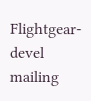Flightgear-devel mailing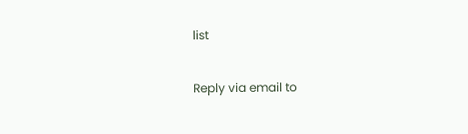list

Reply via email to